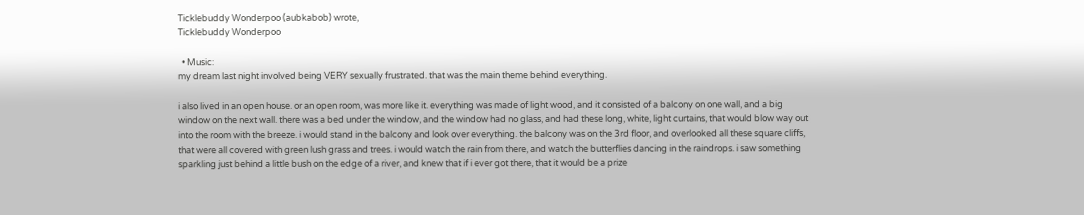Ticklebuddy Wonderpoo (aubkabob) wrote,
Ticklebuddy Wonderpoo

  • Music:
my dream last night involved being VERY sexually frustrated. that was the main theme behind everything.

i also lived in an open house. or an open room, was more like it. everything was made of light wood, and it consisted of a balcony on one wall, and a big window on the next wall. there was a bed under the window, and the window had no glass, and had these long, white, light curtains, that would blow way out into the room with the breeze. i would stand in the balcony and look over everything. the balcony was on the 3rd floor, and overlooked all these square cliffs, that were all covered with green lush grass and trees. i would watch the rain from there, and watch the butterflies dancing in the raindrops. i saw something sparkling just behind a little bush on the edge of a river, and knew that if i ever got there, that it would be a prize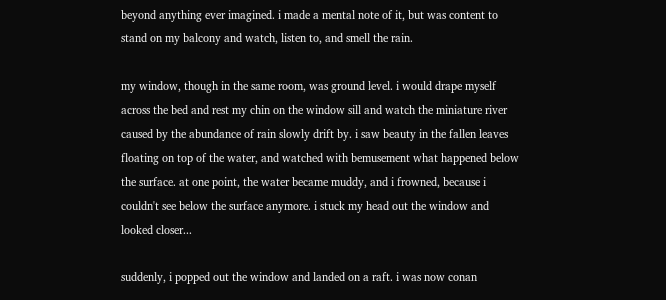beyond anything ever imagined. i made a mental note of it, but was content to stand on my balcony and watch, listen to, and smell the rain.

my window, though in the same room, was ground level. i would drape myself across the bed and rest my chin on the window sill and watch the miniature river caused by the abundance of rain slowly drift by. i saw beauty in the fallen leaves floating on top of the water, and watched with bemusement what happened below the surface. at one point, the water became muddy, and i frowned, because i couldn't see below the surface anymore. i stuck my head out the window and looked closer...

suddenly, i popped out the window and landed on a raft. i was now conan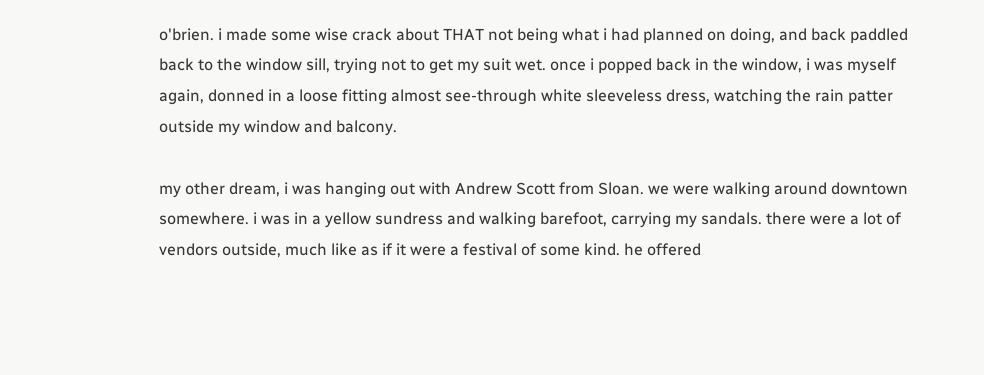o'brien. i made some wise crack about THAT not being what i had planned on doing, and back paddled back to the window sill, trying not to get my suit wet. once i popped back in the window, i was myself again, donned in a loose fitting almost see-through white sleeveless dress, watching the rain patter outside my window and balcony.

my other dream, i was hanging out with Andrew Scott from Sloan. we were walking around downtown somewhere. i was in a yellow sundress and walking barefoot, carrying my sandals. there were a lot of vendors outside, much like as if it were a festival of some kind. he offered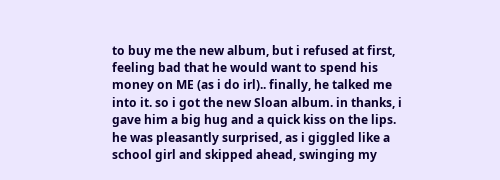to buy me the new album, but i refused at first, feeling bad that he would want to spend his money on ME (as i do irl).. finally, he talked me into it. so i got the new Sloan album. in thanks, i gave him a big hug and a quick kiss on the lips. he was pleasantly surprised, as i giggled like a school girl and skipped ahead, swinging my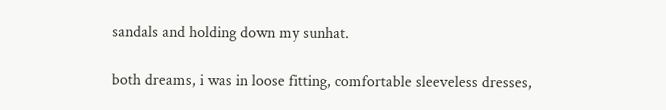sandals and holding down my sunhat.

both dreams, i was in loose fitting, comfortable sleeveless dresses,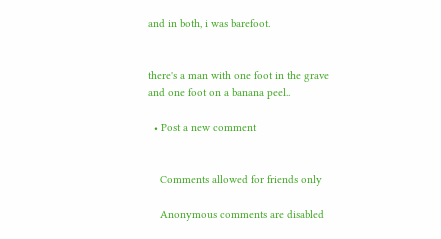and in both, i was barefoot.


there's a man with one foot in the grave
and one foot on a banana peel..

  • Post a new comment


    Comments allowed for friends only

    Anonymous comments are disabled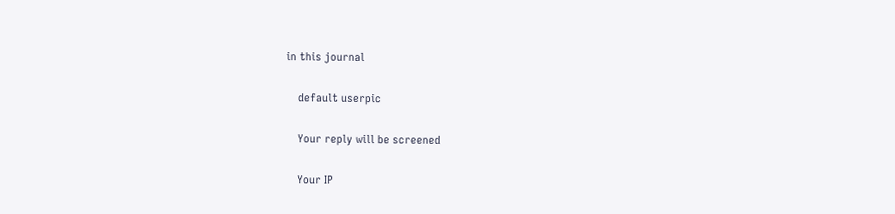in this journal

    default userpic

    Your reply will be screened

    Your IP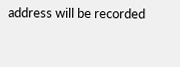address will be recorded